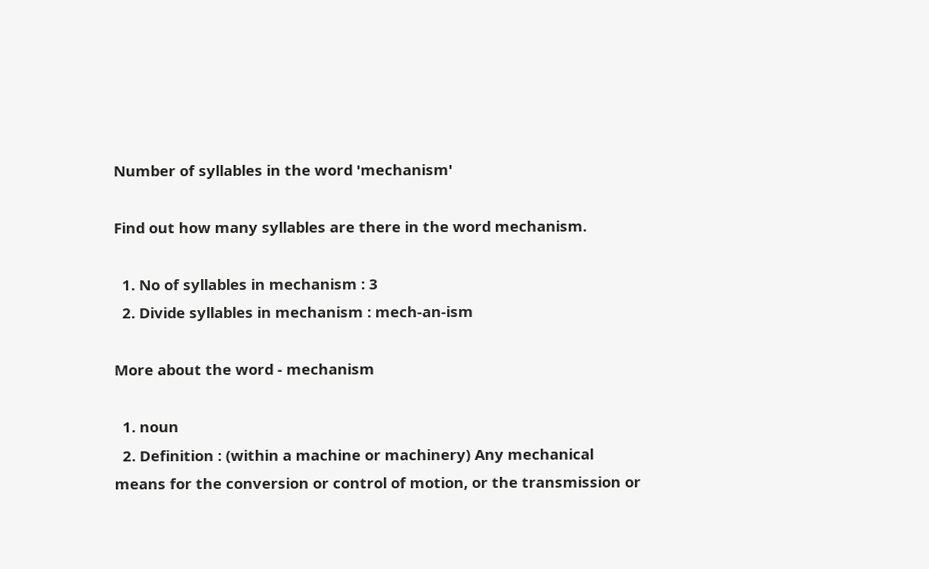Number of syllables in the word 'mechanism'

Find out how many syllables are there in the word mechanism.

  1. No of syllables in mechanism : 3
  2. Divide syllables in mechanism : mech-an-ism

More about the word - mechanism

  1. noun
  2. Definition : (within a machine or machinery) Any mechanical means for the conversion or control of motion, or the transmission or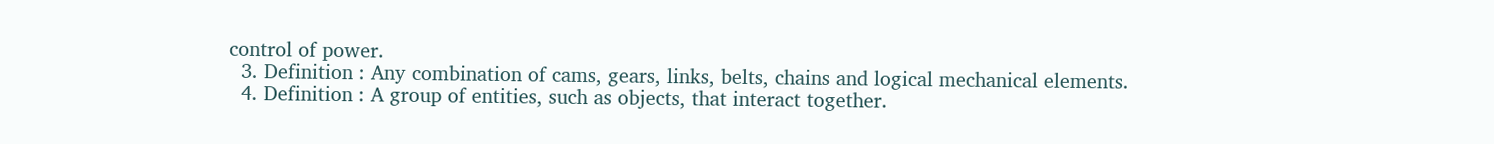control of power.
  3. Definition : Any combination of cams, gears, links, belts, chains and logical mechanical elements.
  4. Definition : A group of entities, such as objects, that interact together.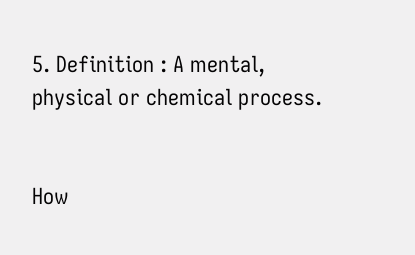5. Definition : A mental, physical or chemical process.


How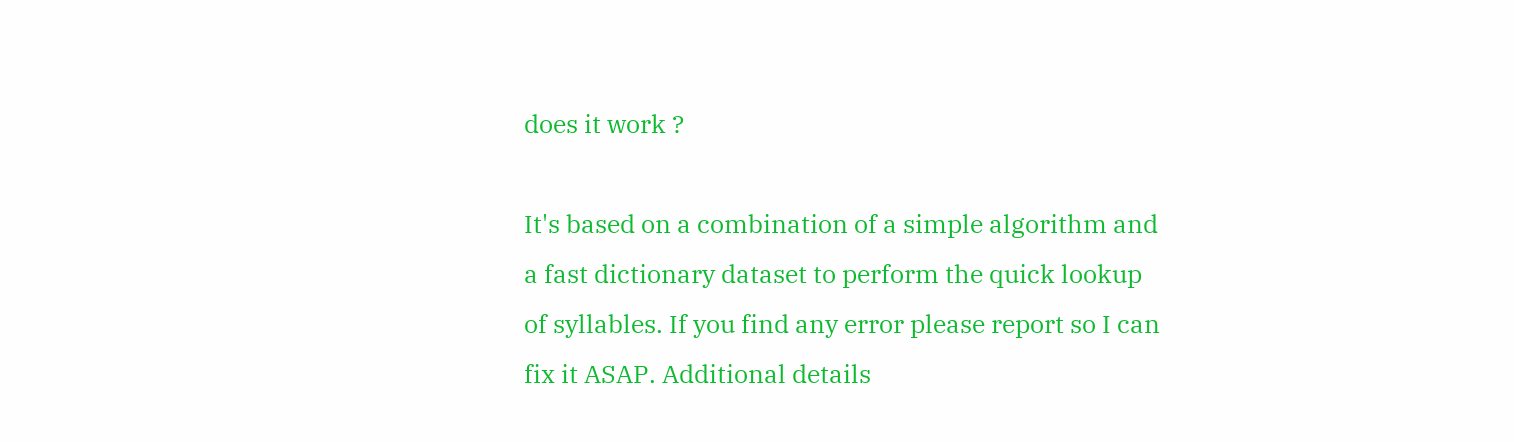does it work ?

It's based on a combination of a simple algorithm and a fast dictionary dataset to perform the quick lookup of syllables. If you find any error please report so I can fix it ASAP. Additional details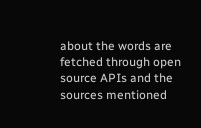about the words are fetched through open source APIs and the sources mentioned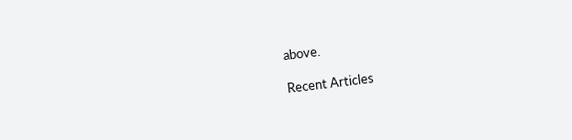above.

Recent Articles